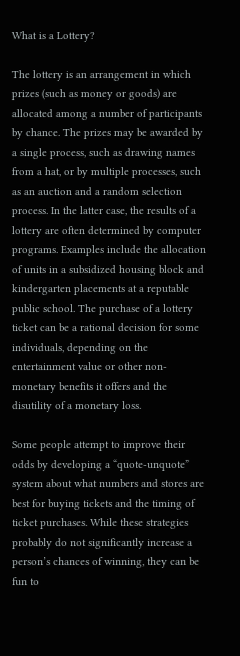What is a Lottery?

The lottery is an arrangement in which prizes (such as money or goods) are allocated among a number of participants by chance. The prizes may be awarded by a single process, such as drawing names from a hat, or by multiple processes, such as an auction and a random selection process. In the latter case, the results of a lottery are often determined by computer programs. Examples include the allocation of units in a subsidized housing block and kindergarten placements at a reputable public school. The purchase of a lottery ticket can be a rational decision for some individuals, depending on the entertainment value or other non-monetary benefits it offers and the disutility of a monetary loss.

Some people attempt to improve their odds by developing a “quote-unquote” system about what numbers and stores are best for buying tickets and the timing of ticket purchases. While these strategies probably do not significantly increase a person’s chances of winning, they can be fun to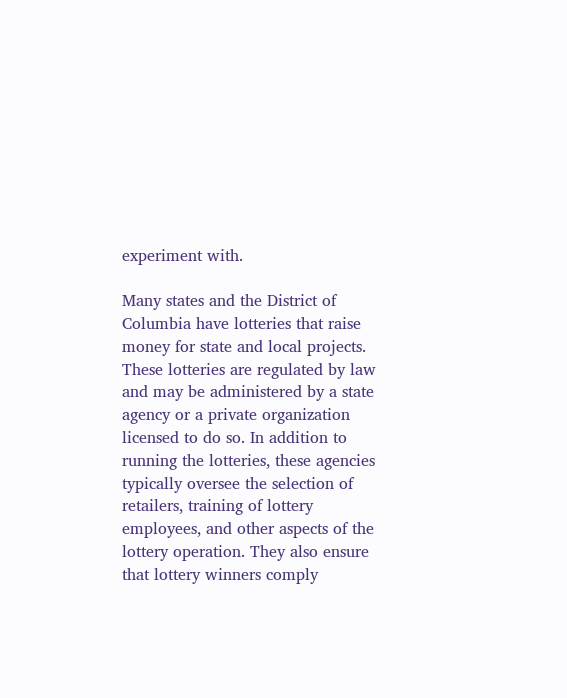experiment with.

Many states and the District of Columbia have lotteries that raise money for state and local projects. These lotteries are regulated by law and may be administered by a state agency or a private organization licensed to do so. In addition to running the lotteries, these agencies typically oversee the selection of retailers, training of lottery employees, and other aspects of the lottery operation. They also ensure that lottery winners comply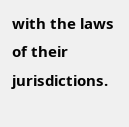with the laws of their jurisdictions.